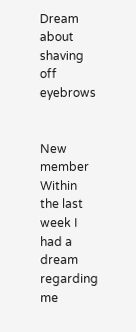Dream about shaving off eyebrows


New member
Within the last week I had a dream regarding me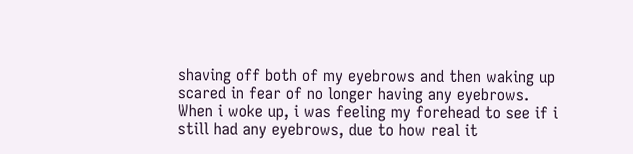shaving off both of my eyebrows and then waking up scared in fear of no longer having any eyebrows. When i woke up, i was feeling my forehead to see if i still had any eyebrows, due to how real it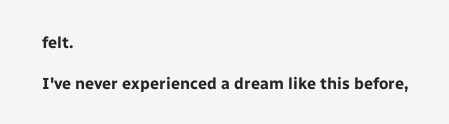felt.

I've never experienced a dream like this before,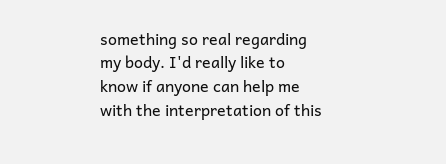something so real regarding my body. I'd really like to know if anyone can help me with the interpretation of this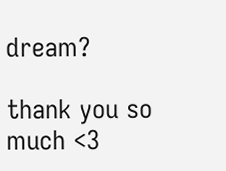dream?

thank you so much <3